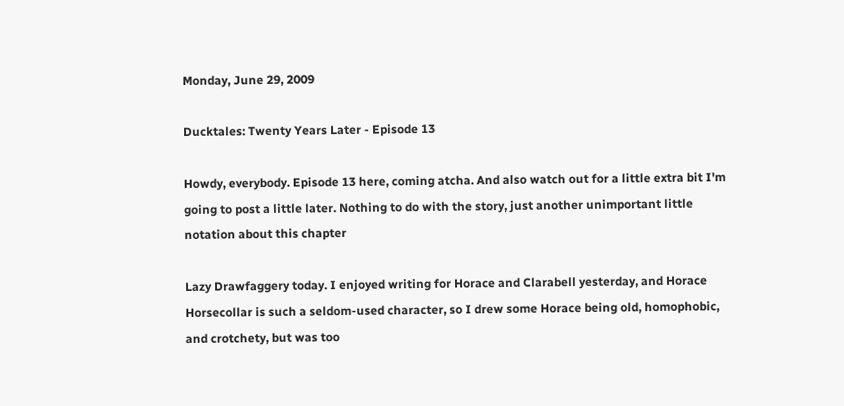Monday, June 29, 2009

Ducktales: Twenty Years Later - Episode 13

Howdy, everybody. Episode 13 here, coming atcha. And also watch out for a little extra bit I'm going to post a little later. Nothing to do with the story, just another unimportant little notation about this chapter

Lazy Drawfaggery today. I enjoyed writing for Horace and Clarabell yesterday, and Horace Horsecollar is such a seldom-used character, so I drew some Horace being old, homophobic, and crotchety, but was too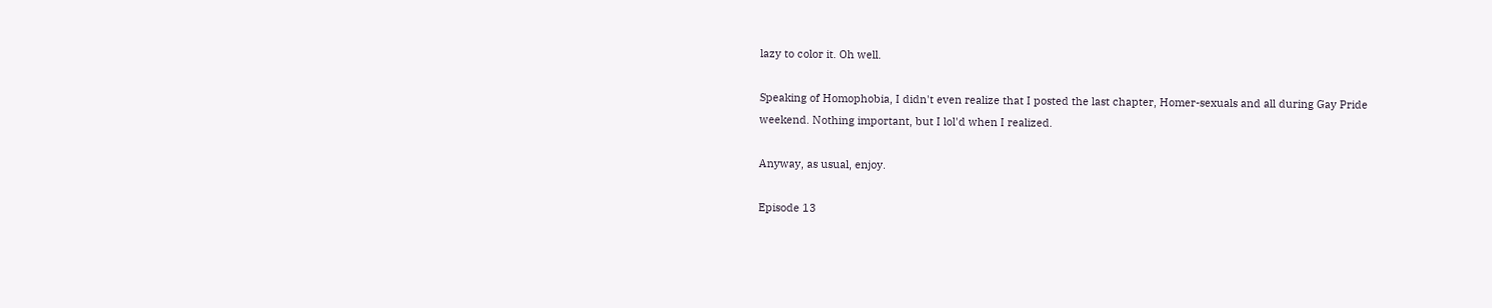lazy to color it. Oh well.

Speaking of Homophobia, I didn't even realize that I posted the last chapter, Homer-sexuals and all during Gay Pride weekend. Nothing important, but I lol'd when I realized.

Anyway, as usual, enjoy.

Episode 13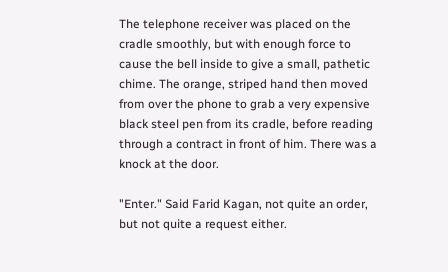The telephone receiver was placed on the cradle smoothly, but with enough force to cause the bell inside to give a small, pathetic chime. The orange, striped hand then moved from over the phone to grab a very expensive black steel pen from its cradle, before reading through a contract in front of him. There was a knock at the door.

"Enter." Said Farid Kagan, not quite an order, but not quite a request either.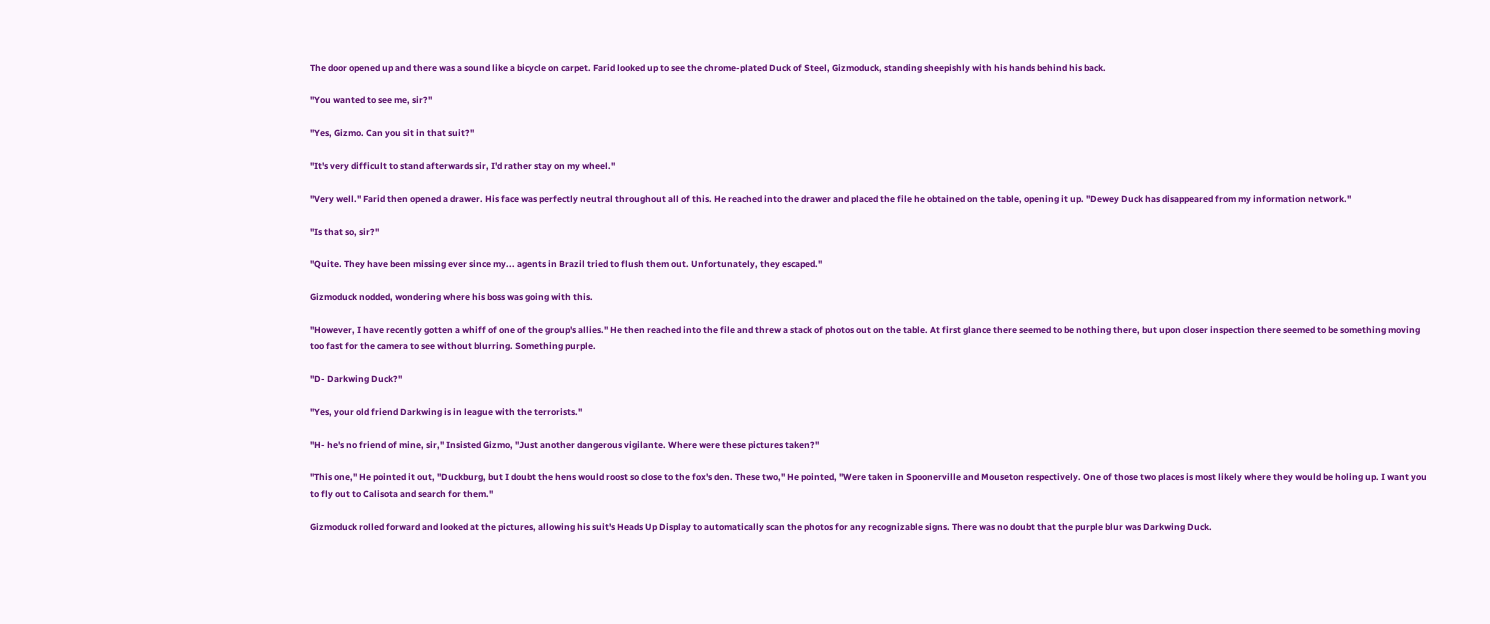The door opened up and there was a sound like a bicycle on carpet. Farid looked up to see the chrome-plated Duck of Steel, Gizmoduck, standing sheepishly with his hands behind his back.

"You wanted to see me, sir?"

"Yes, Gizmo. Can you sit in that suit?"

"It's very difficult to stand afterwards sir, I'd rather stay on my wheel."

"Very well." Farid then opened a drawer. His face was perfectly neutral throughout all of this. He reached into the drawer and placed the file he obtained on the table, opening it up. "Dewey Duck has disappeared from my information network."

"Is that so, sir?"

"Quite. They have been missing ever since my... agents in Brazil tried to flush them out. Unfortunately, they escaped."

Gizmoduck nodded, wondering where his boss was going with this.

"However, I have recently gotten a whiff of one of the group's allies." He then reached into the file and threw a stack of photos out on the table. At first glance there seemed to be nothing there, but upon closer inspection there seemed to be something moving too fast for the camera to see without blurring. Something purple.

"D- Darkwing Duck?"

"Yes, your old friend Darkwing is in league with the terrorists."

"H- he's no friend of mine, sir," Insisted Gizmo, "Just another dangerous vigilante. Where were these pictures taken?"

"This one," He pointed it out, "Duckburg, but I doubt the hens would roost so close to the fox's den. These two," He pointed, "Were taken in Spoonerville and Mouseton respectively. One of those two places is most likely where they would be holing up. I want you to fly out to Calisota and search for them."

Gizmoduck rolled forward and looked at the pictures, allowing his suit's Heads Up Display to automatically scan the photos for any recognizable signs. There was no doubt that the purple blur was Darkwing Duck.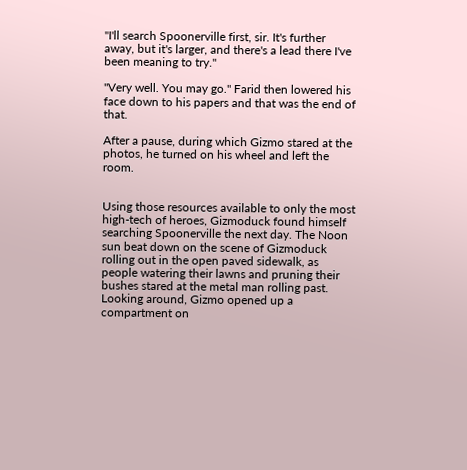"I'll search Spoonerville first, sir. It's further away, but it's larger, and there's a lead there I've been meaning to try."

"Very well. You may go." Farid then lowered his face down to his papers and that was the end of that.

After a pause, during which Gizmo stared at the photos, he turned on his wheel and left the room.


Using those resources available to only the most high-tech of heroes, Gizmoduck found himself searching Spoonerville the next day. The Noon sun beat down on the scene of Gizmoduck rolling out in the open paved sidewalk, as people watering their lawns and pruning their bushes stared at the metal man rolling past. Looking around, Gizmo opened up a compartment on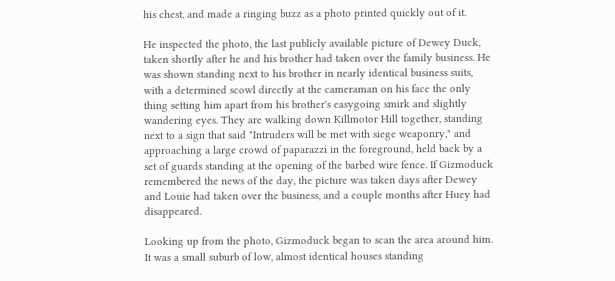his chest, and made a ringing buzz as a photo printed quickly out of it.

He inspected the photo, the last publicly available picture of Dewey Duck, taken shortly after he and his brother had taken over the family business. He was shown standing next to his brother in nearly identical business suits, with a determined scowl directly at the cameraman on his face the only thing setting him apart from his brother's easygoing smirk and slightly wandering eyes. They are walking down Killmotor Hill together, standing next to a sign that said "Intruders will be met with siege weaponry," and approaching a large crowd of paparazzi in the foreground, held back by a set of guards standing at the opening of the barbed wire fence. If Gizmoduck remembered the news of the day, the picture was taken days after Dewey and Louie had taken over the business, and a couple months after Huey had disappeared.

Looking up from the photo, Gizmoduck began to scan the area around him. It was a small suburb of low, almost identical houses standing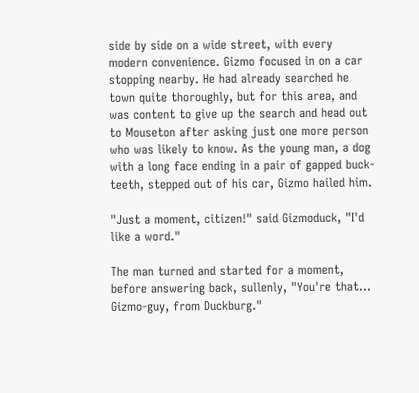side by side on a wide street, with every modern convenience. Gizmo focused in on a car stopping nearby. He had already searched he town quite thoroughly, but for this area, and was content to give up the search and head out to Mouseton after asking just one more person who was likely to know. As the young man, a dog with a long face ending in a pair of gapped buck-teeth, stepped out of his car, Gizmo hailed him.

"Just a moment, citizen!" said Gizmoduck, "I'd like a word."

The man turned and started for a moment, before answering back, sullenly, "You're that... Gizmo-guy, from Duckburg."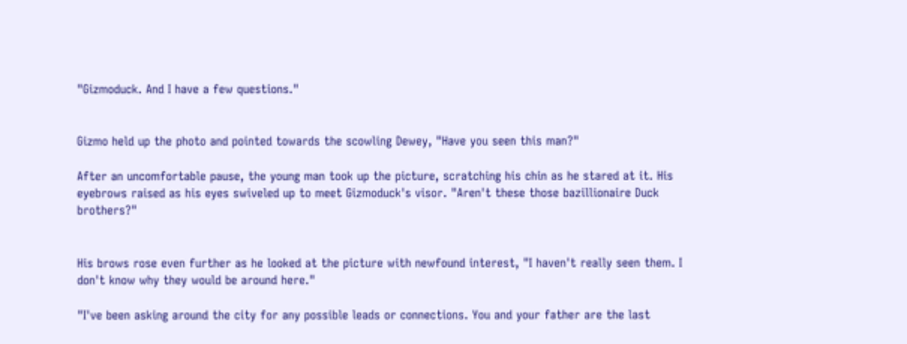"Gizmoduck. And I have a few questions."


Gizmo held up the photo and pointed towards the scowling Dewey, "Have you seen this man?"

After an uncomfortable pause, the young man took up the picture, scratching his chin as he stared at it. His eyebrows raised as his eyes swiveled up to meet Gizmoduck's visor. "Aren't these those bazillionaire Duck brothers?"


His brows rose even further as he looked at the picture with newfound interest, "I haven't really seen them. I don't know why they would be around here."

"I've been asking around the city for any possible leads or connections. You and your father are the last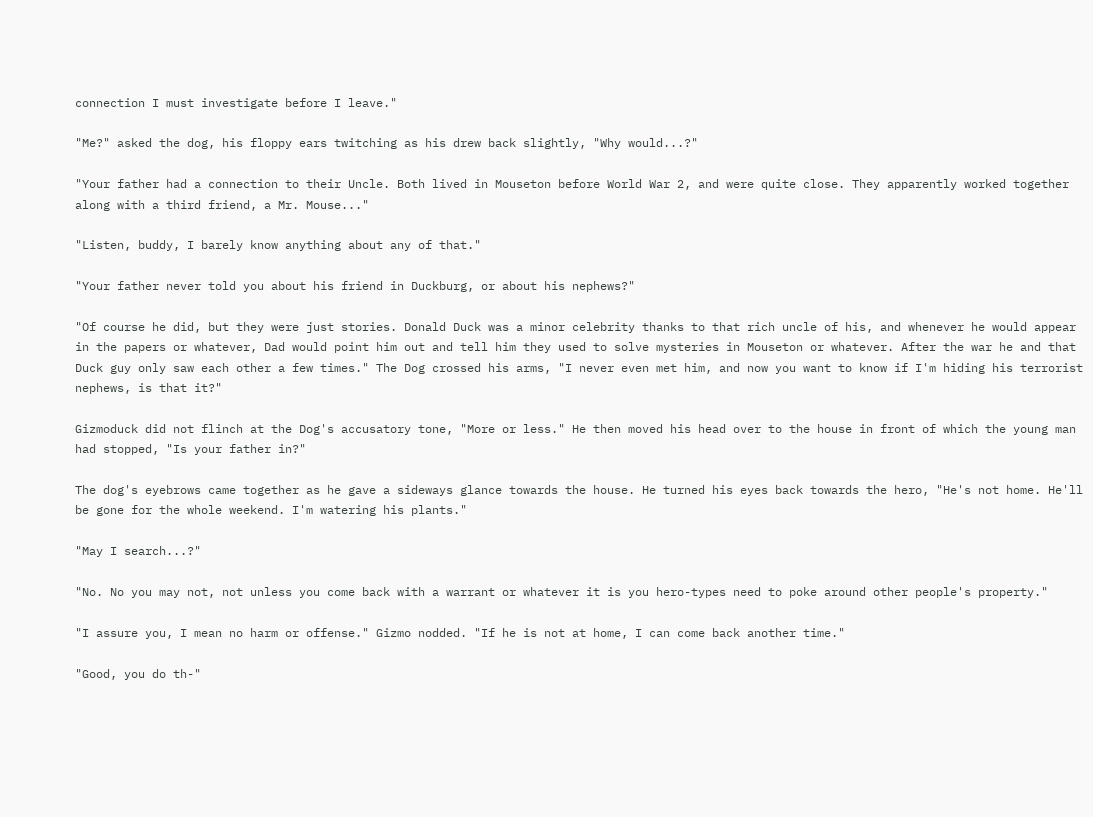connection I must investigate before I leave."

"Me?" asked the dog, his floppy ears twitching as his drew back slightly, "Why would...?"

"Your father had a connection to their Uncle. Both lived in Mouseton before World War 2, and were quite close. They apparently worked together along with a third friend, a Mr. Mouse..."

"Listen, buddy, I barely know anything about any of that."

"Your father never told you about his friend in Duckburg, or about his nephews?"

"Of course he did, but they were just stories. Donald Duck was a minor celebrity thanks to that rich uncle of his, and whenever he would appear in the papers or whatever, Dad would point him out and tell him they used to solve mysteries in Mouseton or whatever. After the war he and that Duck guy only saw each other a few times." The Dog crossed his arms, "I never even met him, and now you want to know if I'm hiding his terrorist nephews, is that it?"

Gizmoduck did not flinch at the Dog's accusatory tone, "More or less." He then moved his head over to the house in front of which the young man had stopped, "Is your father in?"

The dog's eyebrows came together as he gave a sideways glance towards the house. He turned his eyes back towards the hero, "He's not home. He'll be gone for the whole weekend. I'm watering his plants."

"May I search...?"

"No. No you may not, not unless you come back with a warrant or whatever it is you hero-types need to poke around other people's property."

"I assure you, I mean no harm or offense." Gizmo nodded. "If he is not at home, I can come back another time."

"Good, you do th-"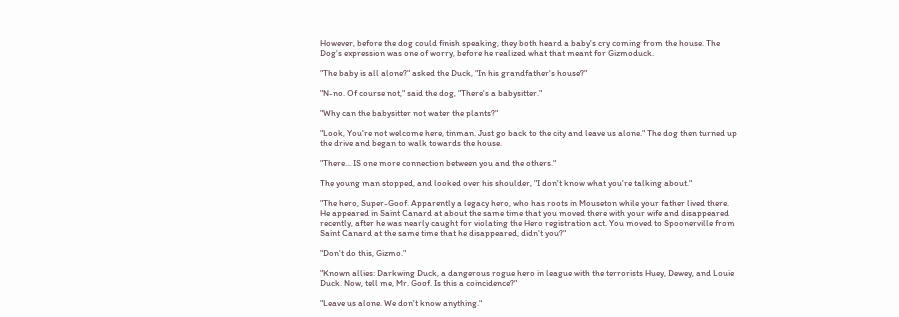However, before the dog could finish speaking, they both heard a baby's cry coming from the house. The Dog's expression was one of worry, before he realized what that meant for Gizmoduck.

"The baby is all alone?" asked the Duck, "In his grandfather's house?"

"N-no. Of course not," said the dog, "There's a babysitter."

"Why can the babysitter not water the plants?"

"Look, You're not welcome here, tinman. Just go back to the city and leave us alone." The dog then turned up the drive and began to walk towards the house.

"There... IS one more connection between you and the others."

The young man stopped, and looked over his shoulder, "I don't know what you're talking about."

"The hero, Super-Goof. Apparently a legacy hero, who has roots in Mouseton while your father lived there. He appeared in Saint Canard at about the same time that you moved there with your wife and disappeared recently, after he was nearly caught for violating the Hero registration act. You moved to Spoonerville from Saint Canard at the same time that he disappeared, didn't you?"

"Don't do this, Gizmo."

"Known allies: Darkwing Duck, a dangerous rogue hero in league with the terrorists Huey, Dewey, and Louie Duck. Now, tell me, Mr. Goof. Is this a coincidence?"

"Leave us alone. We don't know anything."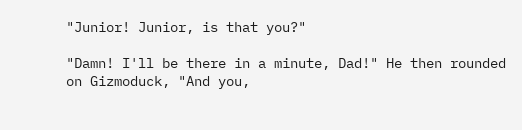"Junior! Junior, is that you?"

"Damn! I'll be there in a minute, Dad!" He then rounded on Gizmoduck, "And you,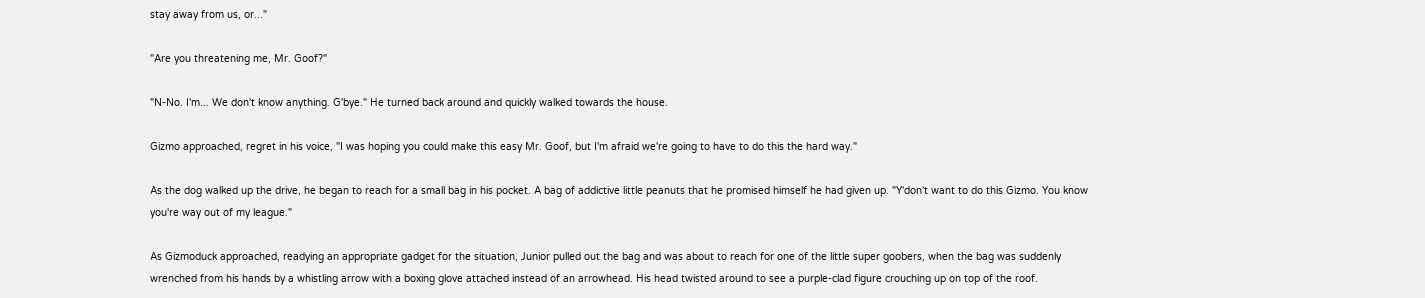stay away from us, or..."

"Are you threatening me, Mr. Goof?"

"N-No. I'm... We don't know anything. G'bye." He turned back around and quickly walked towards the house.

Gizmo approached, regret in his voice, "I was hoping you could make this easy Mr. Goof, but I'm afraid we're going to have to do this the hard way."

As the dog walked up the drive, he began to reach for a small bag in his pocket. A bag of addictive little peanuts that he promised himself he had given up. "Y'don't want to do this Gizmo. You know you're way out of my league."

As Gizmoduck approached, readying an appropriate gadget for the situation, Junior pulled out the bag and was about to reach for one of the little super goobers, when the bag was suddenly wrenched from his hands by a whistling arrow with a boxing glove attached instead of an arrowhead. His head twisted around to see a purple-clad figure crouching up on top of the roof.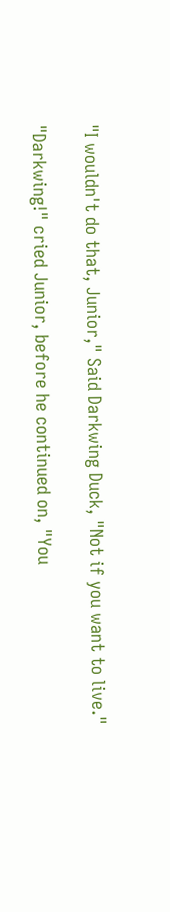"I wouldn't do that, Junior," Said Darkwing Duck, "Not if you want to live."

"Darkwing!" cried Junior, before he continued on, "You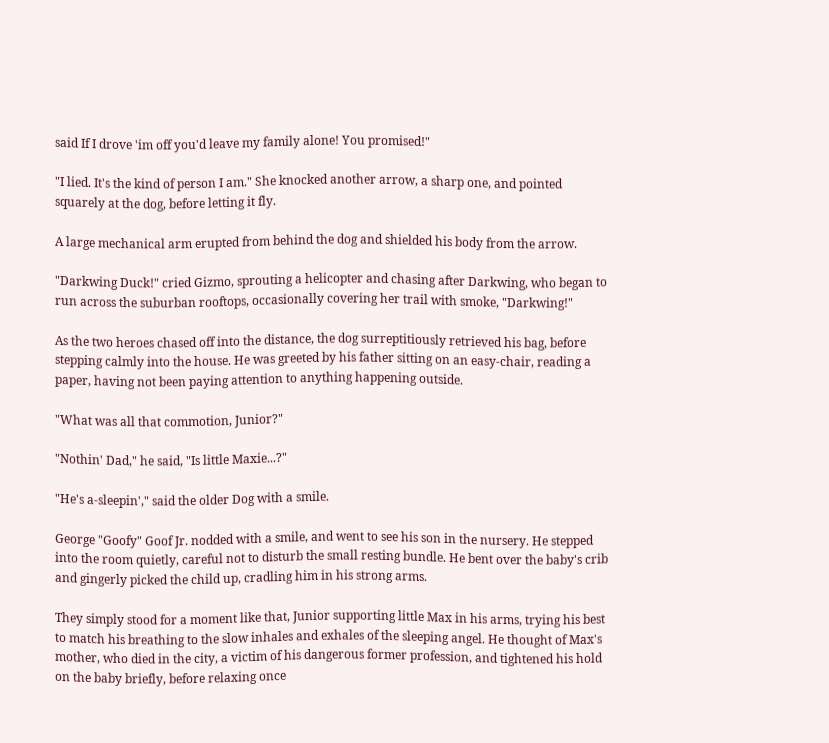said If I drove 'im off you'd leave my family alone! You promised!"

"I lied. It's the kind of person I am." She knocked another arrow, a sharp one, and pointed squarely at the dog, before letting it fly.

A large mechanical arm erupted from behind the dog and shielded his body from the arrow.

"Darkwing Duck!" cried Gizmo, sprouting a helicopter and chasing after Darkwing, who began to run across the suburban rooftops, occasionally covering her trail with smoke, "Darkwing!"

As the two heroes chased off into the distance, the dog surreptitiously retrieved his bag, before stepping calmly into the house. He was greeted by his father sitting on an easy-chair, reading a paper, having not been paying attention to anything happening outside.

"What was all that commotion, Junior?"

"Nothin' Dad," he said, "Is little Maxie...?"

"He's a-sleepin'," said the older Dog with a smile.

George "Goofy" Goof Jr. nodded with a smile, and went to see his son in the nursery. He stepped into the room quietly, careful not to disturb the small resting bundle. He bent over the baby's crib and gingerly picked the child up, cradling him in his strong arms.

They simply stood for a moment like that, Junior supporting little Max in his arms, trying his best to match his breathing to the slow inhales and exhales of the sleeping angel. He thought of Max's mother, who died in the city, a victim of his dangerous former profession, and tightened his hold on the baby briefly, before relaxing once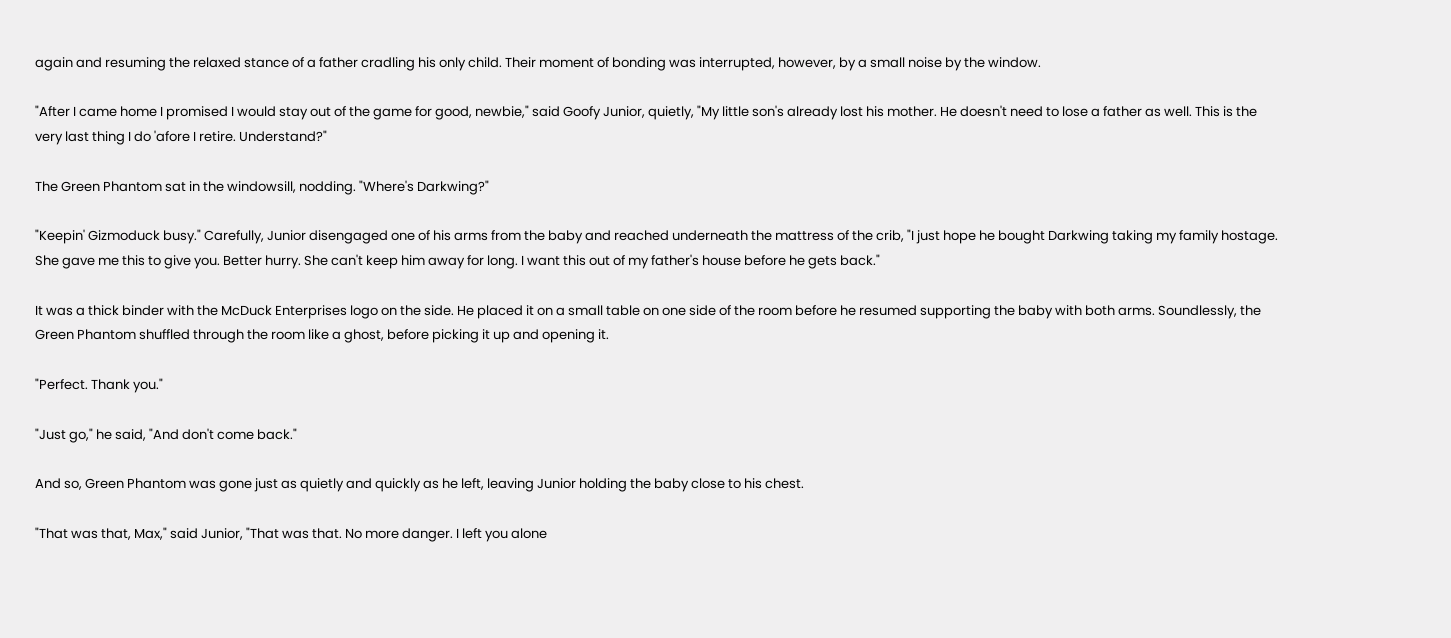again and resuming the relaxed stance of a father cradling his only child. Their moment of bonding was interrupted, however, by a small noise by the window.

"After I came home I promised I would stay out of the game for good, newbie," said Goofy Junior, quietly, "My little son's already lost his mother. He doesn't need to lose a father as well. This is the very last thing I do 'afore I retire. Understand?"

The Green Phantom sat in the windowsill, nodding. "Where's Darkwing?"

"Keepin' Gizmoduck busy." Carefully, Junior disengaged one of his arms from the baby and reached underneath the mattress of the crib, "I just hope he bought Darkwing taking my family hostage. She gave me this to give you. Better hurry. She can't keep him away for long. I want this out of my father's house before he gets back."

It was a thick binder with the McDuck Enterprises logo on the side. He placed it on a small table on one side of the room before he resumed supporting the baby with both arms. Soundlessly, the Green Phantom shuffled through the room like a ghost, before picking it up and opening it.

"Perfect. Thank you."

"Just go," he said, "And don't come back."

And so, Green Phantom was gone just as quietly and quickly as he left, leaving Junior holding the baby close to his chest.

"That was that, Max," said Junior, "That was that. No more danger. I left you alone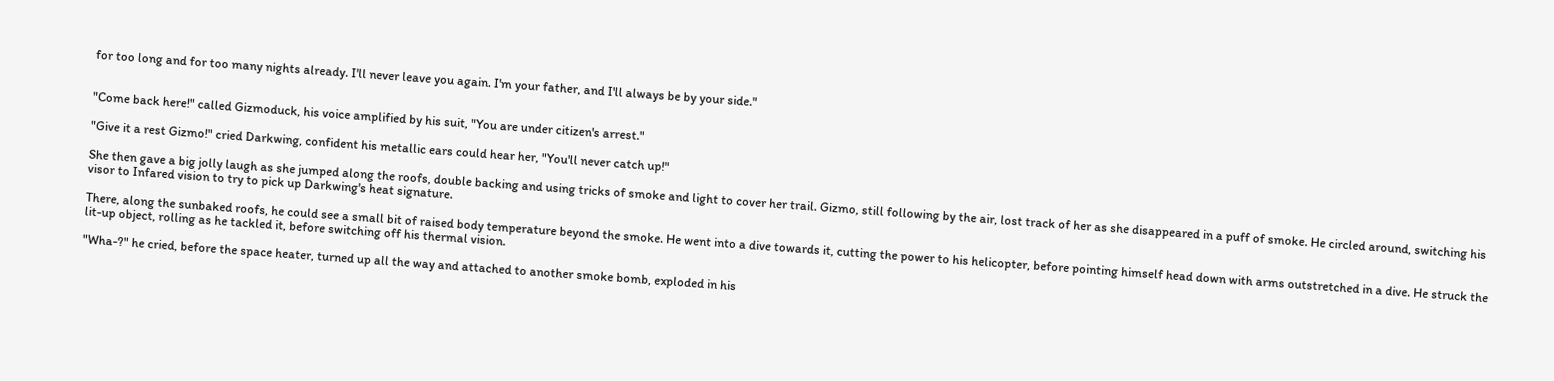for too long and for too many nights already. I'll never leave you again. I'm your father, and I'll always be by your side."


"Come back here!" called Gizmoduck, his voice amplified by his suit, "You are under citizen's arrest."

"Give it a rest Gizmo!" cried Darkwing, confident his metallic ears could hear her, "You'll never catch up!"

She then gave a big jolly laugh as she jumped along the roofs, double backing and using tricks of smoke and light to cover her trail. Gizmo, still following by the air, lost track of her as she disappeared in a puff of smoke. He circled around, switching his visor to Infared vision to try to pick up Darkwing's heat signature.

There, along the sunbaked roofs, he could see a small bit of raised body temperature beyond the smoke. He went into a dive towards it, cutting the power to his helicopter, before pointing himself head down with arms outstretched in a dive. He struck the lit-up object, rolling as he tackled it, before switching off his thermal vision.

"Wha-?" he cried, before the space heater, turned up all the way and attached to another smoke bomb, exploded in his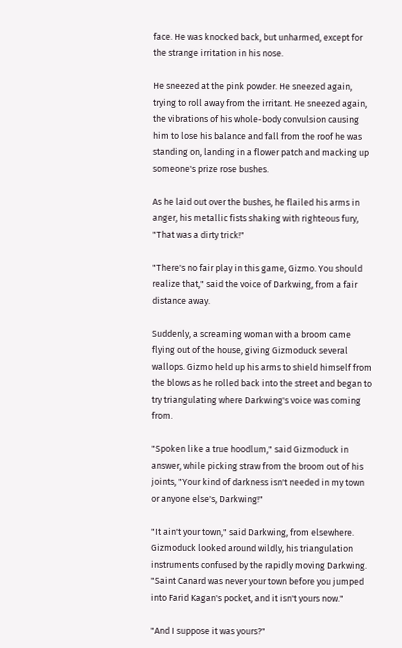face. He was knocked back, but unharmed, except for the strange irritation in his nose.

He sneezed at the pink powder. He sneezed again, trying to roll away from the irritant. He sneezed again, the vibrations of his whole-body convulsion causing him to lose his balance and fall from the roof he was standing on, landing in a flower patch and macking up someone's prize rose bushes.

As he laid out over the bushes, he flailed his arms in anger, his metallic fists shaking with righteous fury, "That was a dirty trick!"

"There's no fair play in this game, Gizmo. You should realize that," said the voice of Darkwing, from a fair distance away.

Suddenly, a screaming woman with a broom came flying out of the house, giving Gizmoduck several wallops. Gizmo held up his arms to shield himself from the blows as he rolled back into the street and began to try triangulating where Darkwing's voice was coming from.

"Spoken like a true hoodlum," said Gizmoduck in answer, while picking straw from the broom out of his joints, "Your kind of darkness isn't needed in my town or anyone else's, Darkwing!"

"It ain't your town," said Darkwing, from elsewhere. Gizmoduck looked around wildly, his triangulation instruments confused by the rapidly moving Darkwing. "Saint Canard was never your town before you jumped into Farid Kagan's pocket, and it isn't yours now."

"And I suppose it was yours?"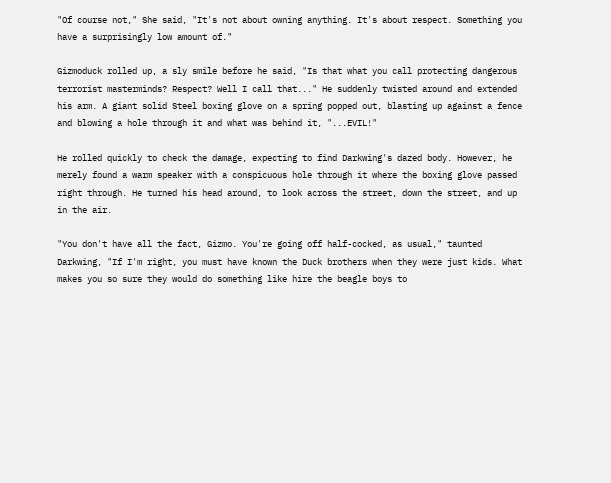"Of course not," She said, "It's not about owning anything. It's about respect. Something you have a surprisingly low amount of."

Gizmoduck rolled up, a sly smile before he said, "Is that what you call protecting dangerous terrorist masterminds? Respect? Well I call that..." He suddenly twisted around and extended his arm. A giant solid Steel boxing glove on a spring popped out, blasting up against a fence and blowing a hole through it and what was behind it, "...EVIL!"

He rolled quickly to check the damage, expecting to find Darkwing's dazed body. However, he merely found a warm speaker with a conspicuous hole through it where the boxing glove passed right through. He turned his head around, to look across the street, down the street, and up in the air.

"You don't have all the fact, Gizmo. You're going off half-cocked, as usual," taunted Darkwing, "If I'm right, you must have known the Duck brothers when they were just kids. What makes you so sure they would do something like hire the beagle boys to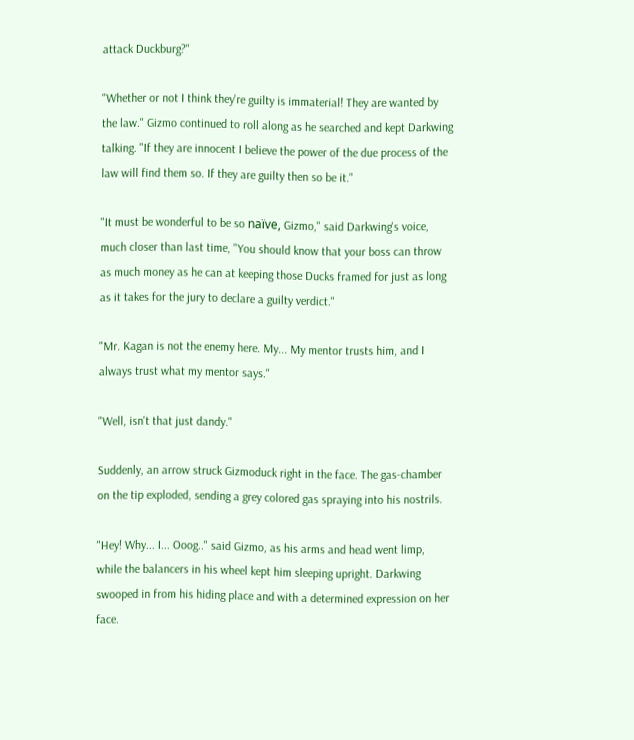attack Duckburg?"

"Whether or not I think they're guilty is immaterial! They are wanted by the law." Gizmo continued to roll along as he searched and kept Darkwing talking. "If they are innocent I believe the power of the due process of the law will find them so. If they are guilty then so be it."

"It must be wonderful to be so naïve, Gizmo," said Darkwing's voice, much closer than last time, "You should know that your boss can throw as much money as he can at keeping those Ducks framed for just as long as it takes for the jury to declare a guilty verdict."

"Mr. Kagan is not the enemy here. My... My mentor trusts him, and I always trust what my mentor says."

"Well, isn't that just dandy."

Suddenly, an arrow struck Gizmoduck right in the face. The gas-chamber on the tip exploded, sending a grey colored gas spraying into his nostrils.

"Hey! Why... I... Ooog.." said Gizmo, as his arms and head went limp, while the balancers in his wheel kept him sleeping upright. Darkwing swooped in from his hiding place and with a determined expression on her face.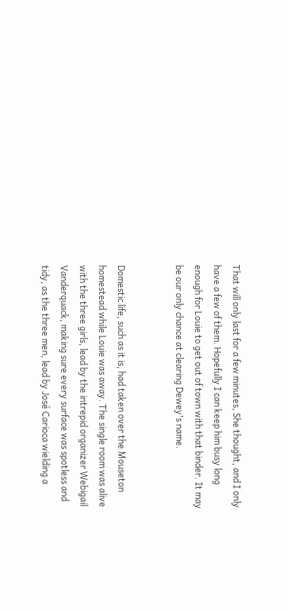That will only last for a few minutes, She thought, and I only have a few of them. Hopefully I can keep him busy long enough for Louie to get out of town with that binder. It may be our only chance at clearing Dewey's name.


Domestic life, such as it is, had taken over the Mouseton homestead while Louie was away. The single room was alive with the three girls, lead by the intrepid organizer Webigail Vanderquack, making sure every surface was spotless and tidy, as the three men, lead by José Carioca wielding a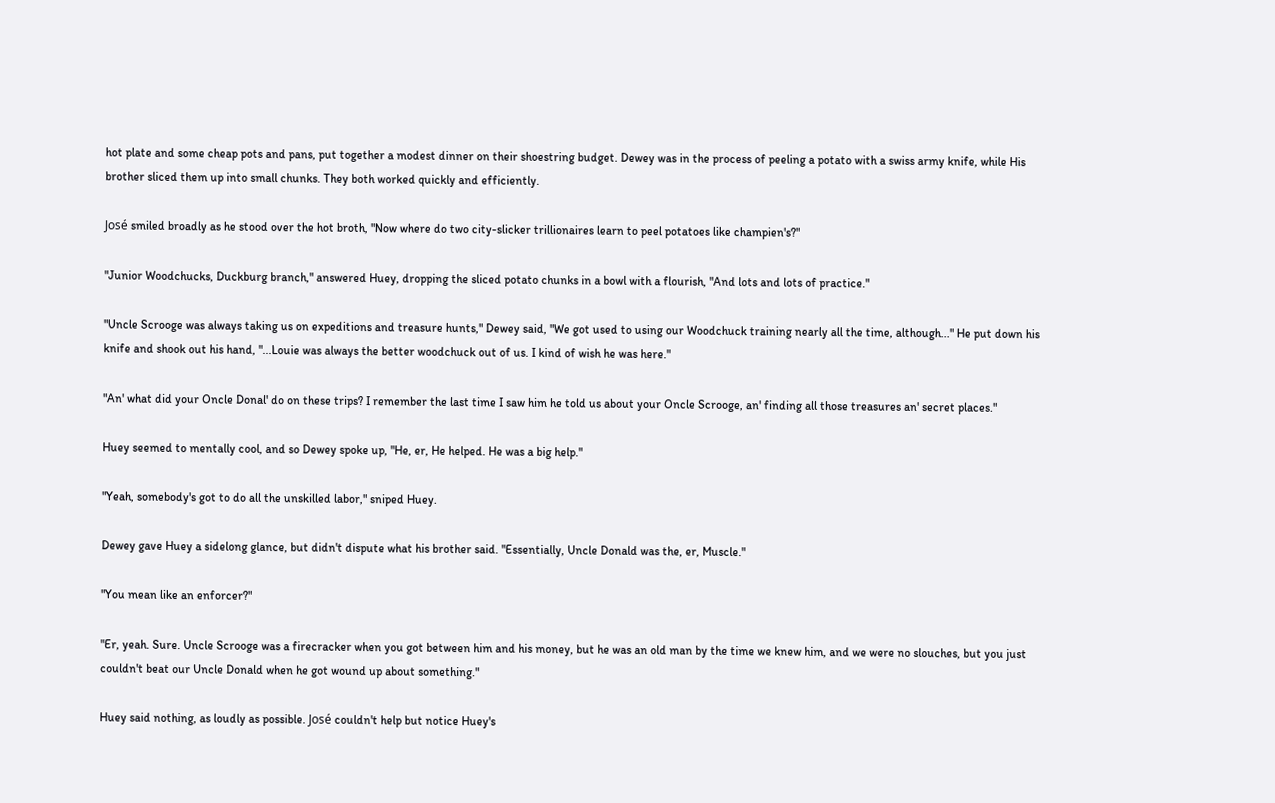hot plate and some cheap pots and pans, put together a modest dinner on their shoestring budget. Dewey was in the process of peeling a potato with a swiss army knife, while His brother sliced them up into small chunks. They both worked quickly and efficiently.

José smiled broadly as he stood over the hot broth, "Now where do two city-slicker trillionaires learn to peel potatoes like champien's?"

"Junior Woodchucks, Duckburg branch," answered Huey, dropping the sliced potato chunks in a bowl with a flourish, "And lots and lots of practice."

"Uncle Scrooge was always taking us on expeditions and treasure hunts," Dewey said, "We got used to using our Woodchuck training nearly all the time, although..." He put down his knife and shook out his hand, "...Louie was always the better woodchuck out of us. I kind of wish he was here."

"An' what did your Oncle Donal' do on these trips? I remember the last time I saw him he told us about your Oncle Scrooge, an' finding all those treasures an' secret places."

Huey seemed to mentally cool, and so Dewey spoke up, "He, er, He helped. He was a big help."

"Yeah, somebody's got to do all the unskilled labor," sniped Huey.

Dewey gave Huey a sidelong glance, but didn't dispute what his brother said. "Essentially, Uncle Donald was the, er, Muscle."

"You mean like an enforcer?"

"Er, yeah. Sure. Uncle Scrooge was a firecracker when you got between him and his money, but he was an old man by the time we knew him, and we were no slouches, but you just couldn't beat our Uncle Donald when he got wound up about something."

Huey said nothing, as loudly as possible. José couldn't help but notice Huey's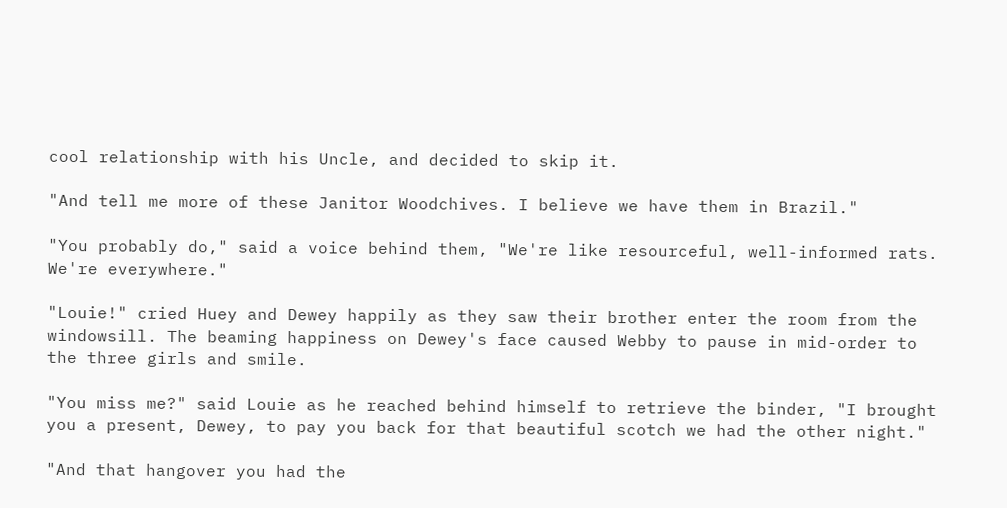cool relationship with his Uncle, and decided to skip it.

"And tell me more of these Janitor Woodchives. I believe we have them in Brazil."

"You probably do," said a voice behind them, "We're like resourceful, well-informed rats. We're everywhere."

"Louie!" cried Huey and Dewey happily as they saw their brother enter the room from the windowsill. The beaming happiness on Dewey's face caused Webby to pause in mid-order to the three girls and smile.

"You miss me?" said Louie as he reached behind himself to retrieve the binder, "I brought you a present, Dewey, to pay you back for that beautiful scotch we had the other night."

"And that hangover you had the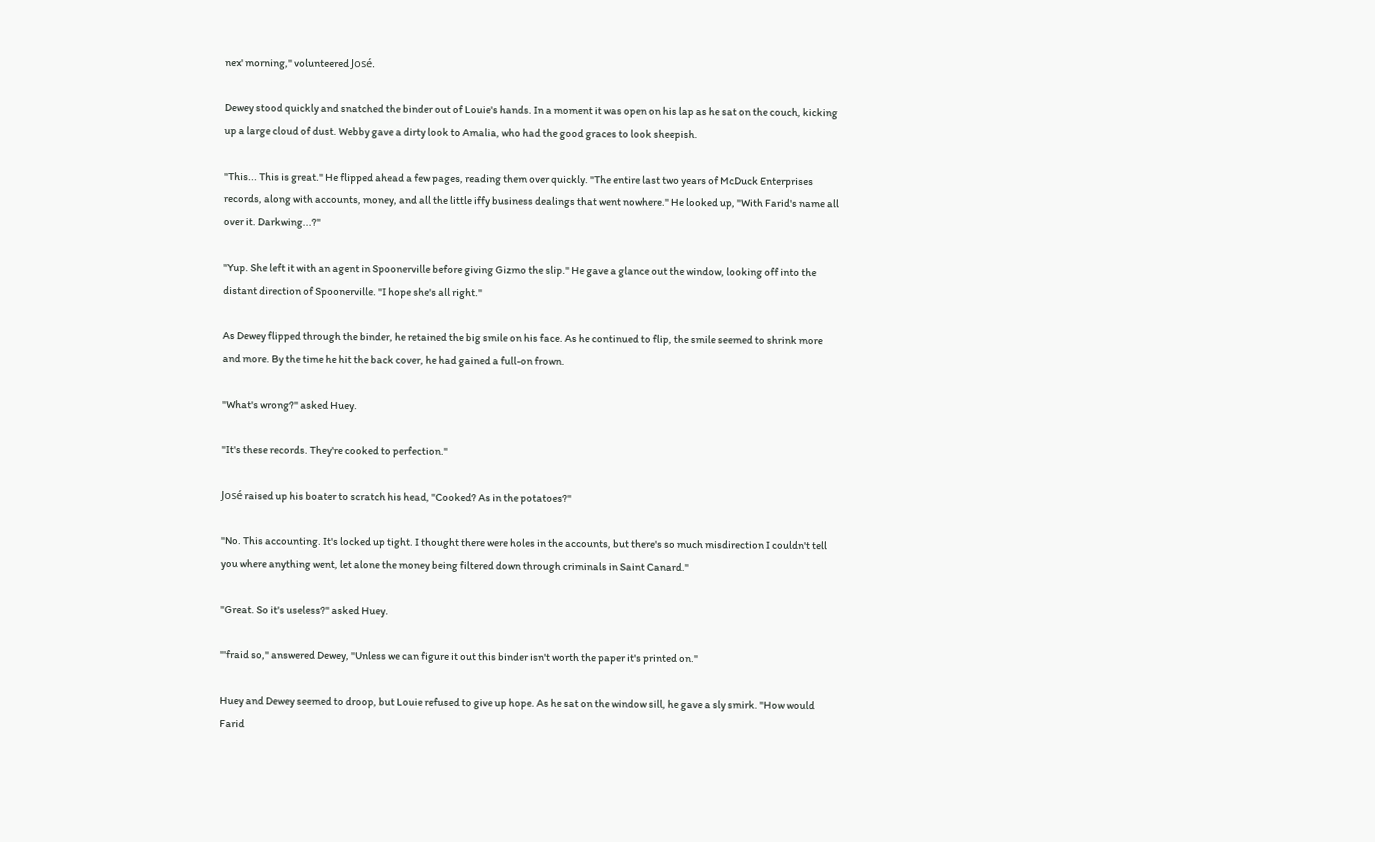nex' morning," volunteered José.

Dewey stood quickly and snatched the binder out of Louie's hands. In a moment it was open on his lap as he sat on the couch, kicking up a large cloud of dust. Webby gave a dirty look to Amalia, who had the good graces to look sheepish.

"This... This is great." He flipped ahead a few pages, reading them over quickly. "The entire last two years of McDuck Enterprises records, along with accounts, money, and all the little iffy business dealings that went nowhere." He looked up, "With Farid's name all over it. Darkwing...?"

"Yup. She left it with an agent in Spoonerville before giving Gizmo the slip." He gave a glance out the window, looking off into the distant direction of Spoonerville. "I hope she's all right."

As Dewey flipped through the binder, he retained the big smile on his face. As he continued to flip, the smile seemed to shrink more and more. By the time he hit the back cover, he had gained a full-on frown.

"What's wrong?" asked Huey.

"It's these records. They're cooked to perfection."

José raised up his boater to scratch his head, "Cooked? As in the potatoes?"

"No. This accounting. It's locked up tight. I thought there were holes in the accounts, but there's so much misdirection I couldn't tell you where anything went, let alone the money being filtered down through criminals in Saint Canard."

"Great. So it's useless?" asked Huey.

"'fraid so," answered Dewey, "Unless we can figure it out this binder isn't worth the paper it's printed on."

Huey and Dewey seemed to droop, but Louie refused to give up hope. As he sat on the window sill, he gave a sly smirk. "How would Farid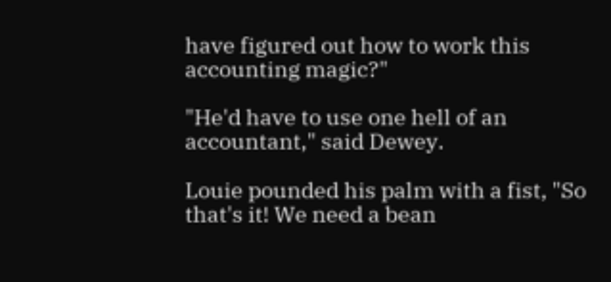have figured out how to work this accounting magic?"

"He'd have to use one hell of an accountant," said Dewey.

Louie pounded his palm with a fist, "So that's it! We need a bean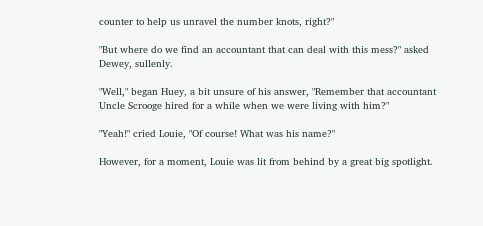counter to help us unravel the number knots, right?"

"But where do we find an accountant that can deal with this mess?" asked Dewey, sullenly.

"Well," began Huey, a bit unsure of his answer, "Remember that accountant Uncle Scrooge hired for a while when we were living with him?"

"Yeah!" cried Louie, "Of course! What was his name?"

However, for a moment, Louie was lit from behind by a great big spotlight.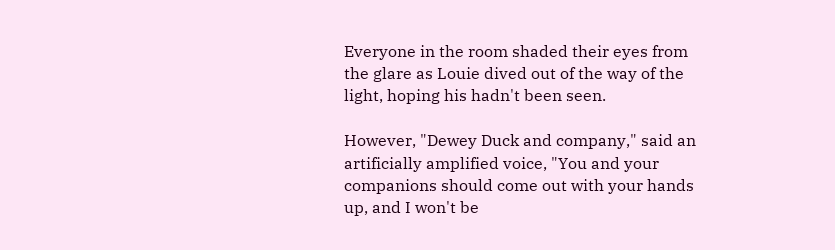Everyone in the room shaded their eyes from the glare as Louie dived out of the way of the light, hoping his hadn't been seen.

However, "Dewey Duck and company," said an artificially amplified voice, "You and your companions should come out with your hands up, and I won't be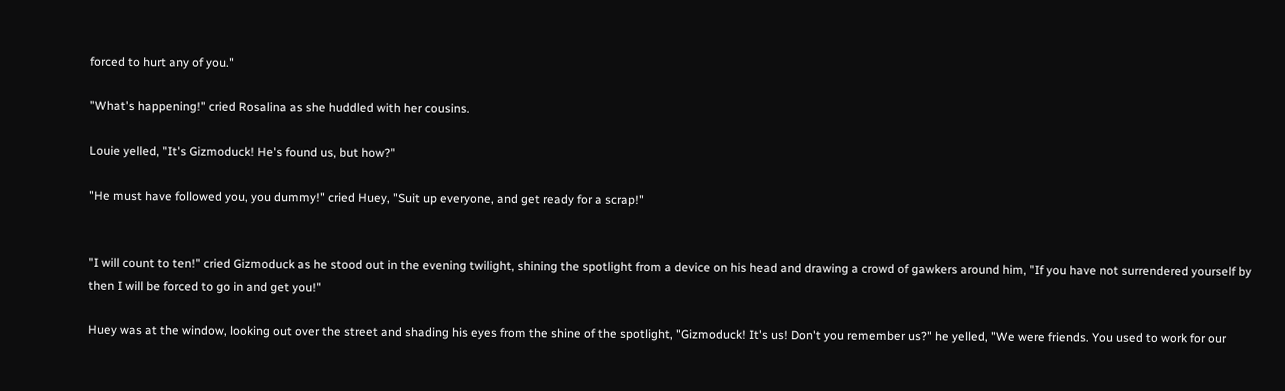forced to hurt any of you."

"What's happening!" cried Rosalina as she huddled with her cousins.

Louie yelled, "It's Gizmoduck! He's found us, but how?"

"He must have followed you, you dummy!" cried Huey, "Suit up everyone, and get ready for a scrap!"


"I will count to ten!" cried Gizmoduck as he stood out in the evening twilight, shining the spotlight from a device on his head and drawing a crowd of gawkers around him, "If you have not surrendered yourself by then I will be forced to go in and get you!"

Huey was at the window, looking out over the street and shading his eyes from the shine of the spotlight, "Gizmoduck! It's us! Don't you remember us?" he yelled, "We were friends. You used to work for our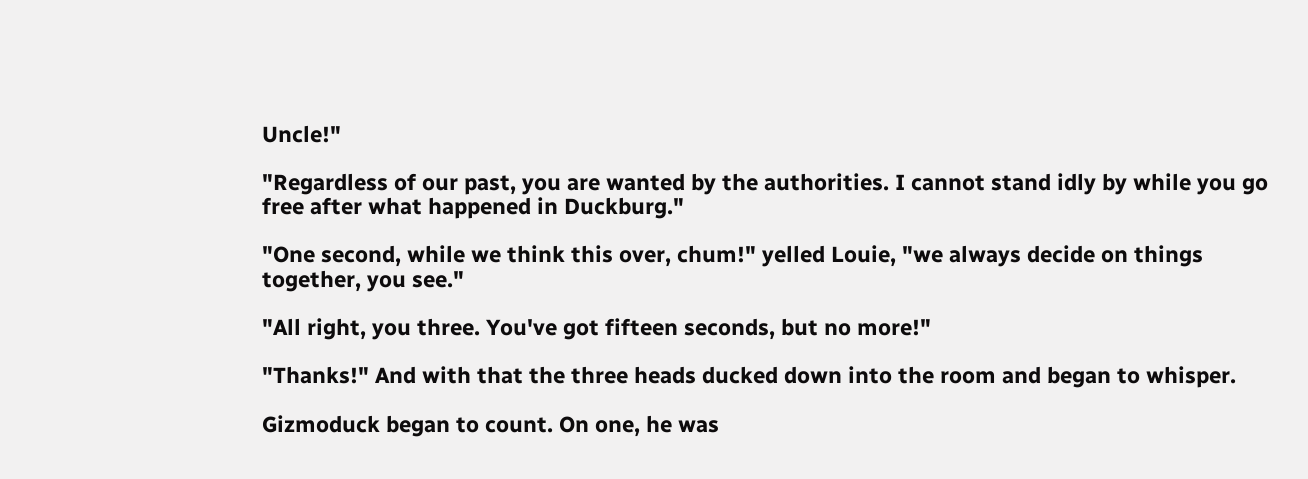Uncle!"

"Regardless of our past, you are wanted by the authorities. I cannot stand idly by while you go free after what happened in Duckburg."

"One second, while we think this over, chum!" yelled Louie, "we always decide on things together, you see."

"All right, you three. You've got fifteen seconds, but no more!"

"Thanks!" And with that the three heads ducked down into the room and began to whisper.

Gizmoduck began to count. On one, he was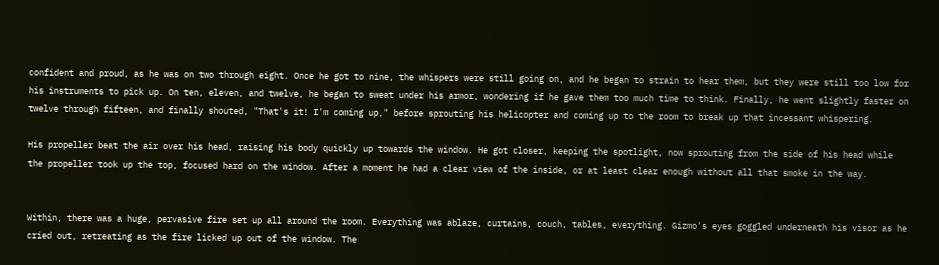confident and proud, as he was on two through eight. Once he got to nine, the whispers were still going on, and he began to strain to hear them, but they were still too low for his instruments to pick up. On ten, eleven, and twelve, he began to sweat under his armor, wondering if he gave them too much time to think. Finally, he went slightly faster on twelve through fifteen, and finally shouted, "That's it! I'm coming up," before sprouting his helicopter and coming up to the room to break up that incessant whispering.

His propeller beat the air over his head, raising his body quickly up towards the window. He got closer, keeping the spotlight, now sprouting from the side of his head while the propeller took up the top, focused hard on the window. After a moment he had a clear view of the inside, or at least clear enough without all that smoke in the way.


Within, there was a huge, pervasive fire set up all around the room. Everything was ablaze, curtains, couch, tables, everything. Gizmo's eyes goggled underneath his visor as he cried out, retreating as the fire licked up out of the window. The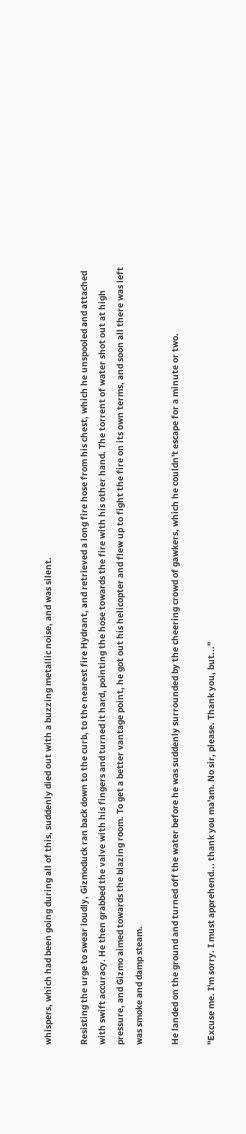whispers, which had been going during all of this, suddenly died out with a buzzing metallic noise, and was silent.

Resisting the urge to swear loudly, Gizmoduck ran back down to the curb, to the nearest fire Hydrant, and retrieved a long fire hose from his chest, which he unspooled and attached with swift accuracy. He then grabbed the valve with his fingers and turned it hard, pointing the hose towards the fire with his other hand. The torrent of water shot out at high pressure, and Gizmo aimed towards the blazing room. To get a better vantage point, he got out his helicopter and flew up to fight the fire on its own terms, and soon all there was left was smoke and damp steam.

He landed on the ground and turned off the water before he was suddenly surrounded by the cheering crowd of gawkers, which he couldn't escape for a minute or two.

"Excuse me. I'm sorry. I must apprehend... thank you ma'am. No sir, please. Thank you, but..."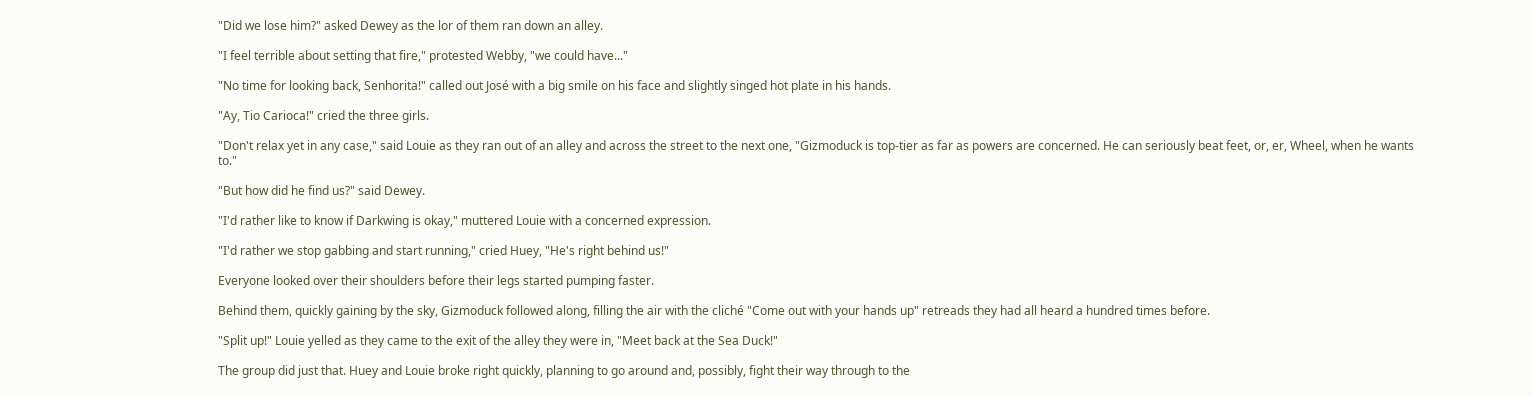"Did we lose him?" asked Dewey as the lor of them ran down an alley.

"I feel terrible about setting that fire," protested Webby, "we could have..."

"No time for looking back, Senhorita!" called out José with a big smile on his face and slightly singed hot plate in his hands.

"Ay, Tio Carioca!" cried the three girls.

"Don't relax yet in any case," said Louie as they ran out of an alley and across the street to the next one, "Gizmoduck is top-tier as far as powers are concerned. He can seriously beat feet, or, er, Wheel, when he wants to."

"But how did he find us?" said Dewey.

"I'd rather like to know if Darkwing is okay," muttered Louie with a concerned expression.

"I'd rather we stop gabbing and start running," cried Huey, "He's right behind us!"

Everyone looked over their shoulders before their legs started pumping faster.

Behind them, quickly gaining by the sky, Gizmoduck followed along, filling the air with the cliché "Come out with your hands up" retreads they had all heard a hundred times before.

"Split up!" Louie yelled as they came to the exit of the alley they were in, "Meet back at the Sea Duck!"

The group did just that. Huey and Louie broke right quickly, planning to go around and, possibly, fight their way through to the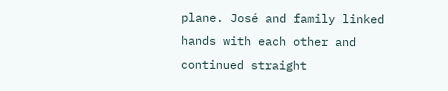plane. José and family linked hands with each other and continued straight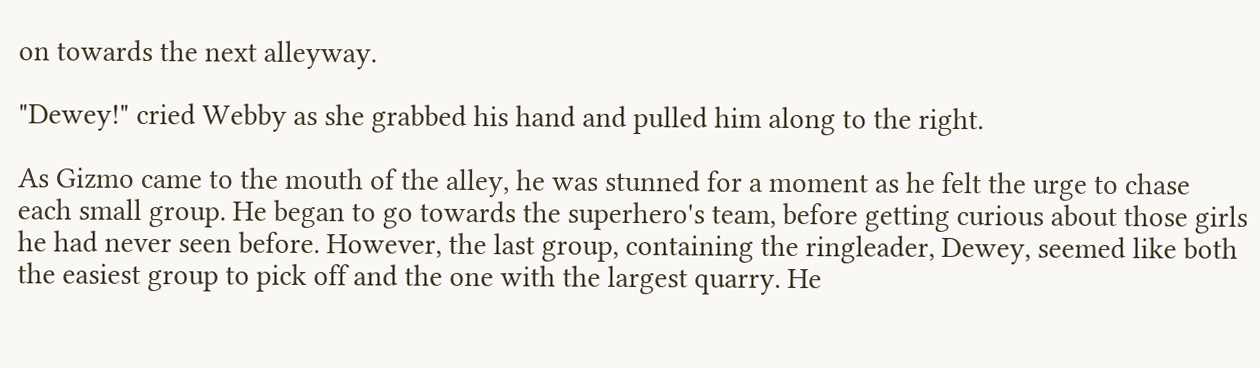on towards the next alleyway.

"Dewey!" cried Webby as she grabbed his hand and pulled him along to the right.

As Gizmo came to the mouth of the alley, he was stunned for a moment as he felt the urge to chase each small group. He began to go towards the superhero's team, before getting curious about those girls he had never seen before. However, the last group, containing the ringleader, Dewey, seemed like both the easiest group to pick off and the one with the largest quarry. He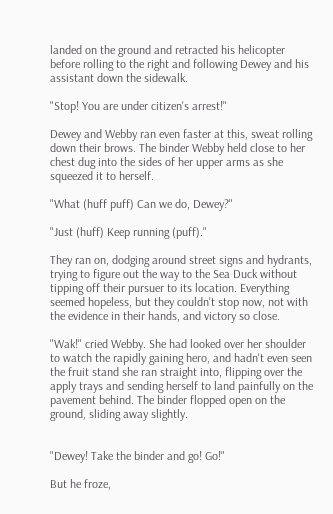landed on the ground and retracted his helicopter before rolling to the right and following Dewey and his assistant down the sidewalk.

"Stop! You are under citizen's arrest!"

Dewey and Webby ran even faster at this, sweat rolling down their brows. The binder Webby held close to her chest dug into the sides of her upper arms as she squeezed it to herself.

"What (huff puff) Can we do, Dewey?"

"Just (huff) Keep running (puff)."

They ran on, dodging around street signs and hydrants, trying to figure out the way to the Sea Duck without tipping off their pursuer to its location. Everything seemed hopeless, but they couldn't stop now, not with the evidence in their hands, and victory so close.

"Wak!" cried Webby. She had looked over her shoulder to watch the rapidly gaining hero, and hadn't even seen the fruit stand she ran straight into, flipping over the apply trays and sending herself to land painfully on the pavement behind. The binder flopped open on the ground, sliding away slightly.


"Dewey! Take the binder and go! Go!"

But he froze,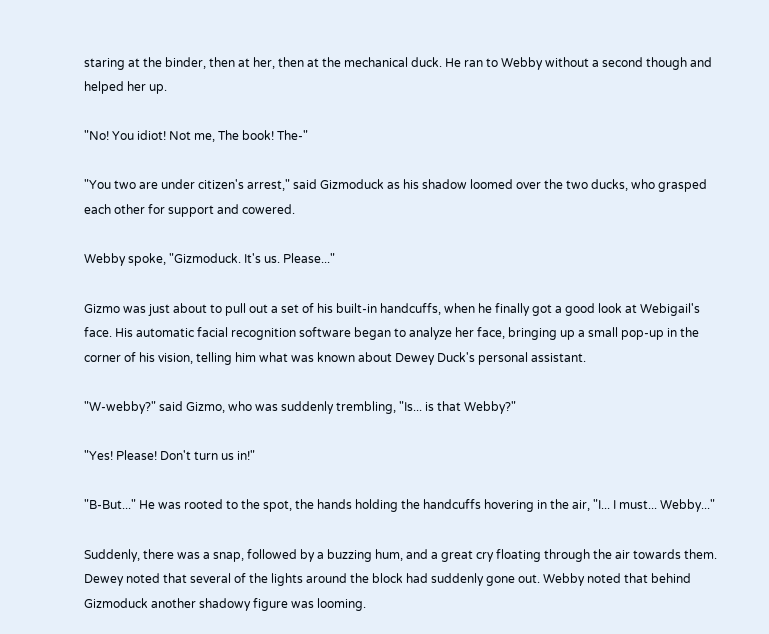staring at the binder, then at her, then at the mechanical duck. He ran to Webby without a second though and helped her up.

"No! You idiot! Not me, The book! The-"

"You two are under citizen's arrest," said Gizmoduck as his shadow loomed over the two ducks, who grasped each other for support and cowered.

Webby spoke, "Gizmoduck. It's us. Please..."

Gizmo was just about to pull out a set of his built-in handcuffs, when he finally got a good look at Webigail's face. His automatic facial recognition software began to analyze her face, bringing up a small pop-up in the corner of his vision, telling him what was known about Dewey Duck's personal assistant.

"W-webby?" said Gizmo, who was suddenly trembling, "Is... is that Webby?"

"Yes! Please! Don't turn us in!"

"B-But..." He was rooted to the spot, the hands holding the handcuffs hovering in the air, "I... I must... Webby..."

Suddenly, there was a snap, followed by a buzzing hum, and a great cry floating through the air towards them. Dewey noted that several of the lights around the block had suddenly gone out. Webby noted that behind Gizmoduck another shadowy figure was looming.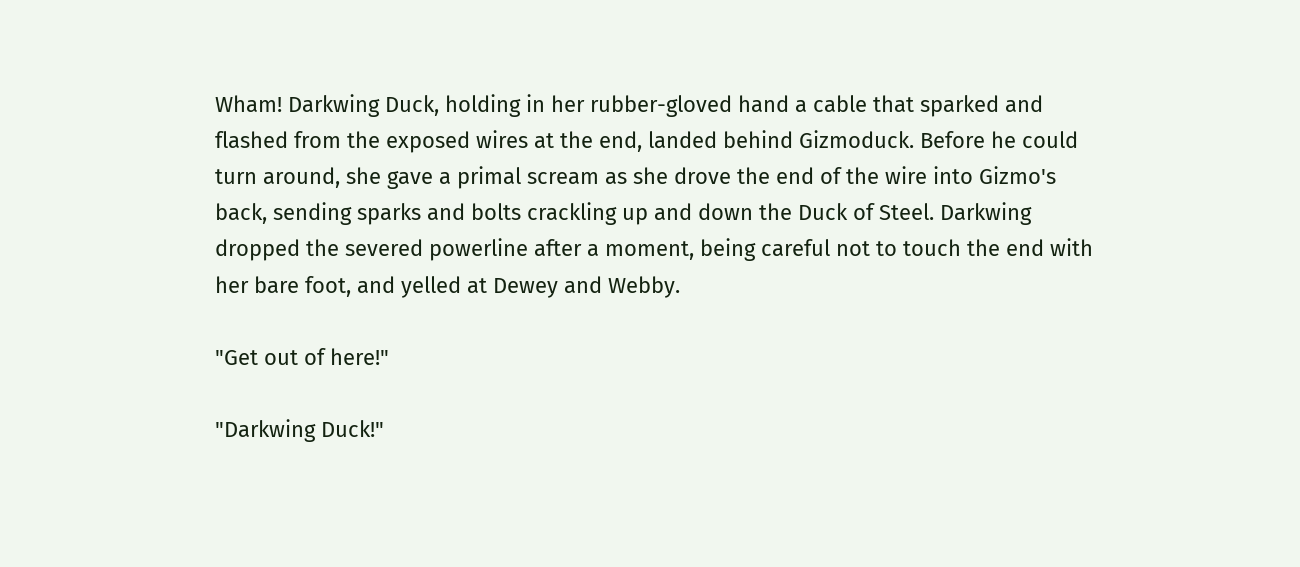Wham! Darkwing Duck, holding in her rubber-gloved hand a cable that sparked and flashed from the exposed wires at the end, landed behind Gizmoduck. Before he could turn around, she gave a primal scream as she drove the end of the wire into Gizmo's back, sending sparks and bolts crackling up and down the Duck of Steel. Darkwing dropped the severed powerline after a moment, being careful not to touch the end with her bare foot, and yelled at Dewey and Webby.

"Get out of here!"

"Darkwing Duck!"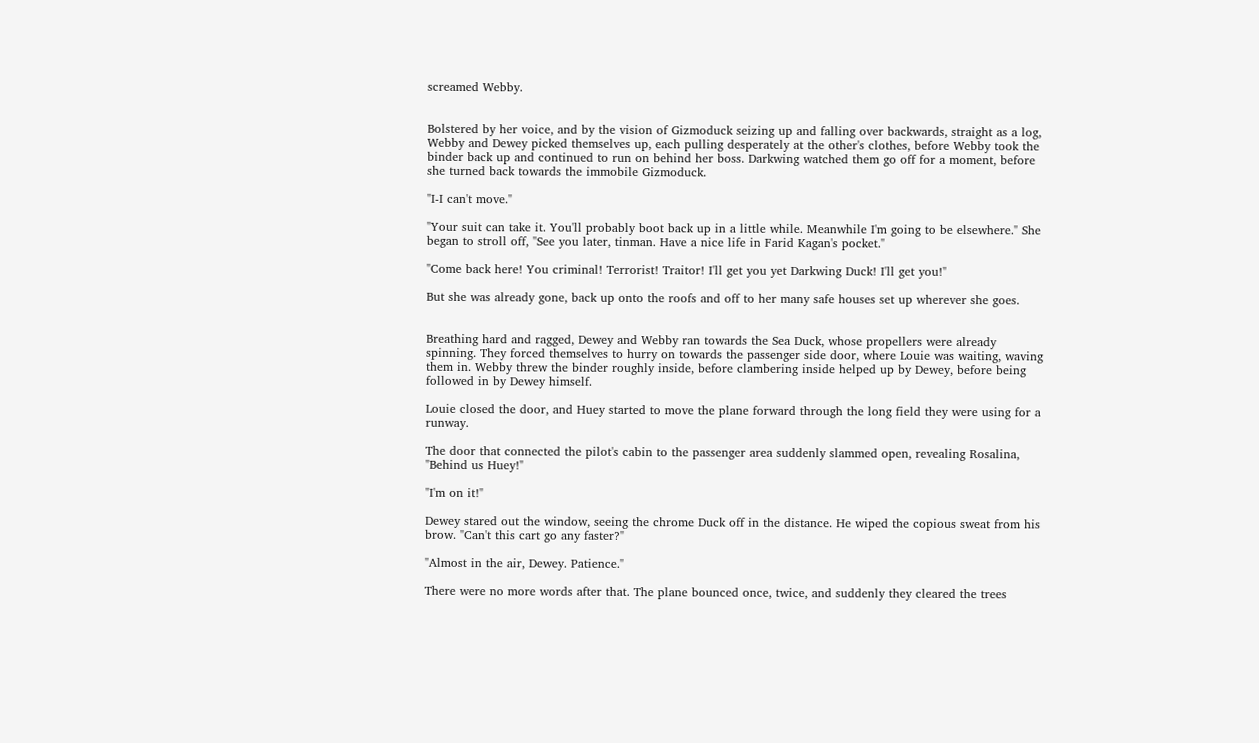screamed Webby.


Bolstered by her voice, and by the vision of Gizmoduck seizing up and falling over backwards, straight as a log, Webby and Dewey picked themselves up, each pulling desperately at the other's clothes, before Webby took the binder back up and continued to run on behind her boss. Darkwing watched them go off for a moment, before she turned back towards the immobile Gizmoduck.

"I-I can't move."

"Your suit can take it. You'll probably boot back up in a little while. Meanwhile I'm going to be elsewhere." She began to stroll off, "See you later, tinman. Have a nice life in Farid Kagan's pocket."

"Come back here! You criminal! Terrorist! Traitor! I'll get you yet Darkwing Duck! I'll get you!"

But she was already gone, back up onto the roofs and off to her many safe houses set up wherever she goes.


Breathing hard and ragged, Dewey and Webby ran towards the Sea Duck, whose propellers were already spinning. They forced themselves to hurry on towards the passenger side door, where Louie was waiting, waving them in. Webby threw the binder roughly inside, before clambering inside helped up by Dewey, before being followed in by Dewey himself.

Louie closed the door, and Huey started to move the plane forward through the long field they were using for a runway.

The door that connected the pilot's cabin to the passenger area suddenly slammed open, revealing Rosalina, "Behind us Huey!"

"I'm on it!"

Dewey stared out the window, seeing the chrome Duck off in the distance. He wiped the copious sweat from his brow. "Can't this cart go any faster?"

"Almost in the air, Dewey. Patience."

There were no more words after that. The plane bounced once, twice, and suddenly they cleared the trees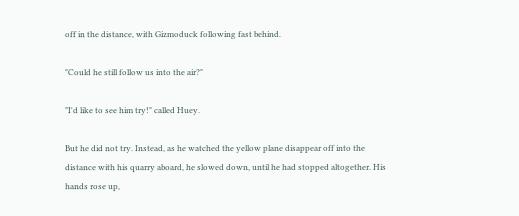off in the distance, with Gizmoduck following fast behind.

"Could he still follow us into the air?"

"I'd like to see him try!" called Huey.

But he did not try. Instead, as he watched the yellow plane disappear off into the distance with his quarry aboard, he slowed down, until he had stopped altogether. His hands rose up,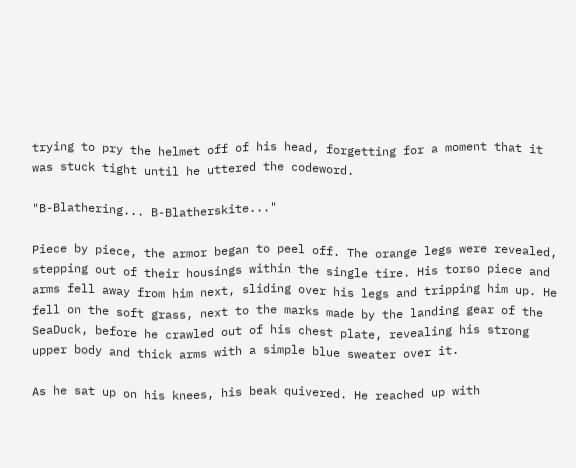trying to pry the helmet off of his head, forgetting for a moment that it was stuck tight until he uttered the codeword.

"B-Blathering... B-Blatherskite..."

Piece by piece, the armor began to peel off. The orange legs were revealed, stepping out of their housings within the single tire. His torso piece and arms fell away from him next, sliding over his legs and tripping him up. He fell on the soft grass, next to the marks made by the landing gear of the SeaDuck, before he crawled out of his chest plate, revealing his strong upper body and thick arms with a simple blue sweater over it.

As he sat up on his knees, his beak quivered. He reached up with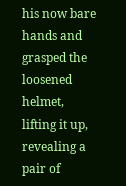his now bare hands and grasped the loosened helmet, lifting it up, revealing a pair of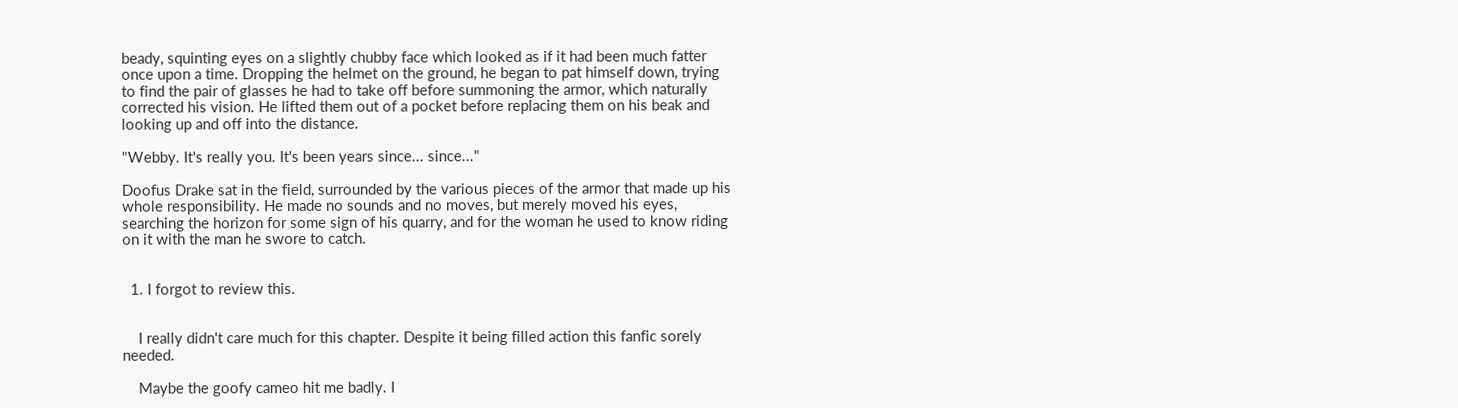beady, squinting eyes on a slightly chubby face which looked as if it had been much fatter once upon a time. Dropping the helmet on the ground, he began to pat himself down, trying to find the pair of glasses he had to take off before summoning the armor, which naturally corrected his vision. He lifted them out of a pocket before replacing them on his beak and looking up and off into the distance.

"Webby. It's really you. It's been years since... since..."

Doofus Drake sat in the field, surrounded by the various pieces of the armor that made up his whole responsibility. He made no sounds and no moves, but merely moved his eyes, searching the horizon for some sign of his quarry, and for the woman he used to know riding on it with the man he swore to catch.


  1. I forgot to review this.


    I really didn't care much for this chapter. Despite it being filled action this fanfic sorely needed.

    Maybe the goofy cameo hit me badly. I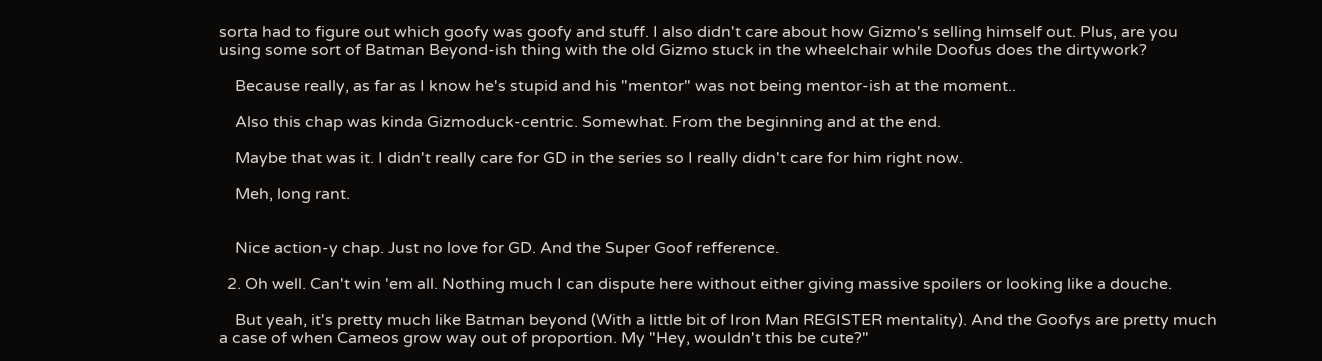sorta had to figure out which goofy was goofy and stuff. I also didn't care about how Gizmo's selling himself out. Plus, are you using some sort of Batman Beyond-ish thing with the old Gizmo stuck in the wheelchair while Doofus does the dirtywork?

    Because really, as far as I know he's stupid and his "mentor" was not being mentor-ish at the moment..

    Also this chap was kinda Gizmoduck-centric. Somewhat. From the beginning and at the end.

    Maybe that was it. I didn't really care for GD in the series so I really didn't care for him right now.

    Meh, long rant.


    Nice action-y chap. Just no love for GD. And the Super Goof refference.

  2. Oh well. Can't win 'em all. Nothing much I can dispute here without either giving massive spoilers or looking like a douche.

    But yeah, it's pretty much like Batman beyond (With a little bit of Iron Man REGISTER mentality). And the Goofys are pretty much a case of when Cameos grow way out of proportion. My "Hey, wouldn't this be cute?"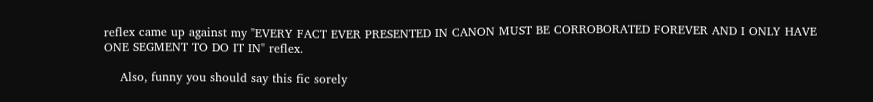reflex came up against my "EVERY FACT EVER PRESENTED IN CANON MUST BE CORROBORATED FOREVER AND I ONLY HAVE ONE SEGMENT TO DO IT IN" reflex.

    Also, funny you should say this fic sorely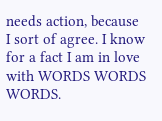needs action, because I sort of agree. I know for a fact I am in love with WORDS WORDS WORDS.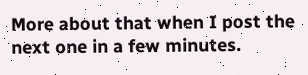More about that when I post the next one in a few minutes.